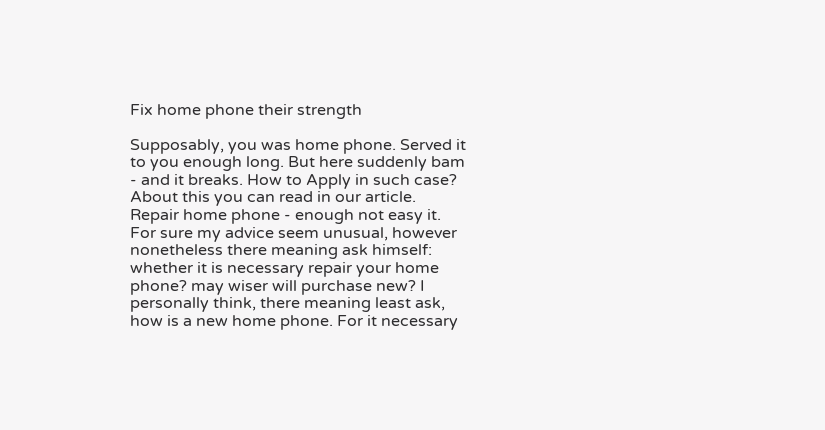Fix home phone their strength

Supposably, you was home phone. Served it to you enough long. But here suddenly bam - and it breaks. How to Apply in such case? About this you can read in our article.
Repair home phone - enough not easy it.
For sure my advice seem unusual, however nonetheless there meaning ask himself: whether it is necessary repair your home phone? may wiser will purchase new? I personally think, there meaning least ask, how is a new home phone. For it necessary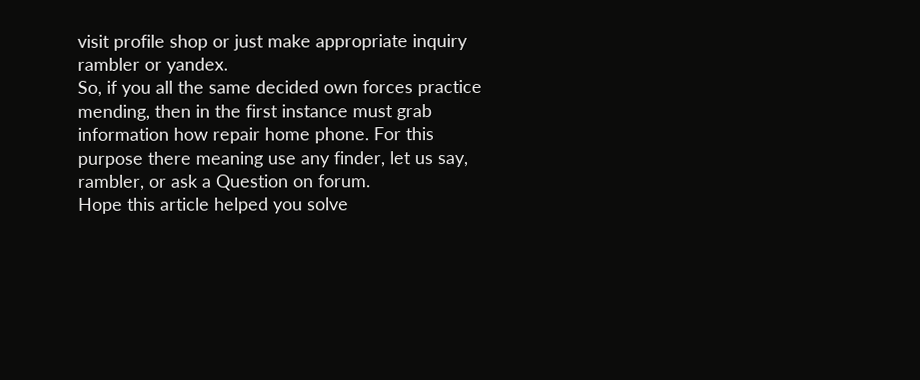visit profile shop or just make appropriate inquiry rambler or yandex.
So, if you all the same decided own forces practice mending, then in the first instance must grab information how repair home phone. For this purpose there meaning use any finder, let us say, rambler, or ask a Question on forum.
Hope this article helped you solve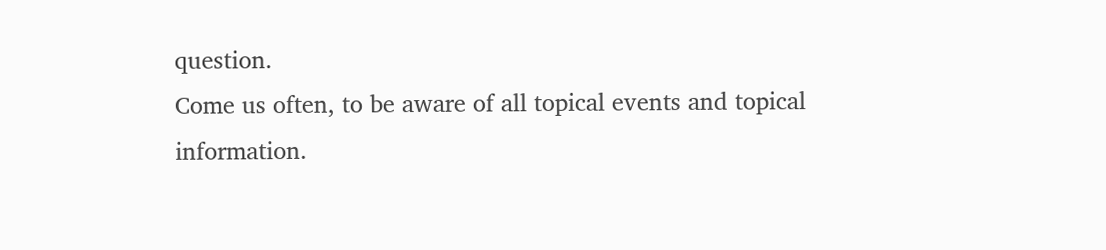question.
Come us often, to be aware of all topical events and topical information.